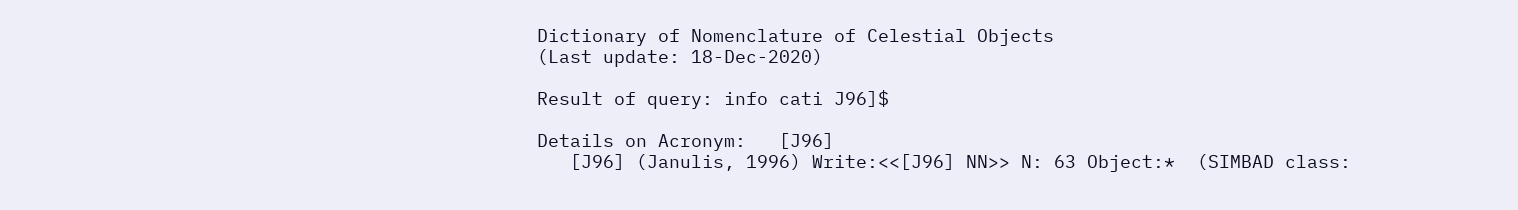Dictionary of Nomenclature of Celestial Objects
(Last update: 18-Dec-2020)

Result of query: info cati J96]$

Details on Acronym:   [J96]
   [J96] (Janulis, 1996) Write:<<[J96] NN>> N: 63 Object:*  (SIMBAD class: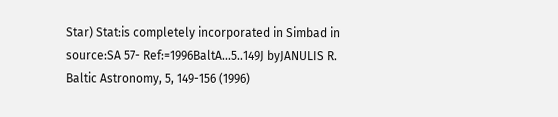Star) Stat:is completely incorporated in Simbad in source:SA 57- Ref:=1996BaltA...5..149J byJANULIS R. Baltic Astronomy, 5, 149-156 (1996)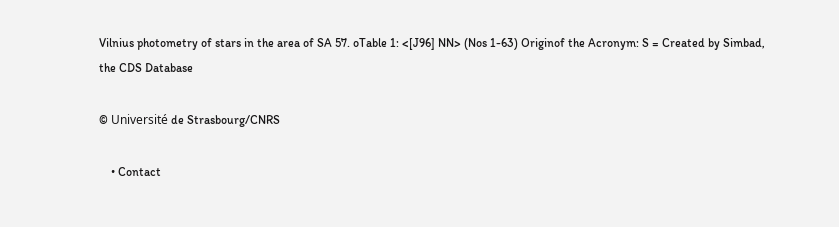Vilnius photometry of stars in the area of SA 57. oTable 1: <[J96] NN> (Nos 1-63) Originof the Acronym: S = Created by Simbad, the CDS Database

© Université de Strasbourg/CNRS

    • Contact